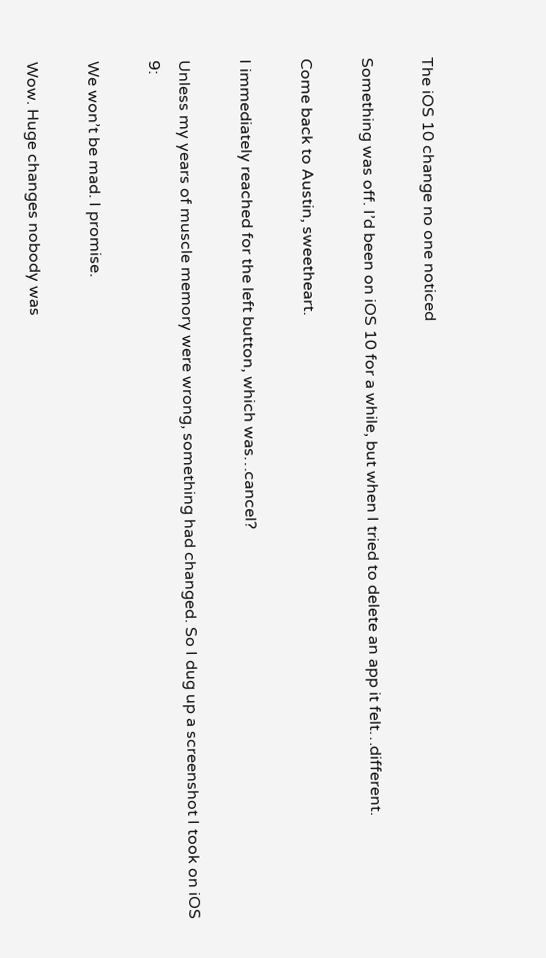The iOS 10 change no one noticed

Something was off. I’d been on iOS 10 for a while, but when I tried to delete an app it felt…different.

Come back to Austin, sweetheart.

I immediately reached for the left button, which was…cancel?

Unless my years of muscle memory were wrong, something had changed. So I dug up a screenshot I took on iOS 9:

We won’t be mad. I promise.

Wow. Huge changes nobody was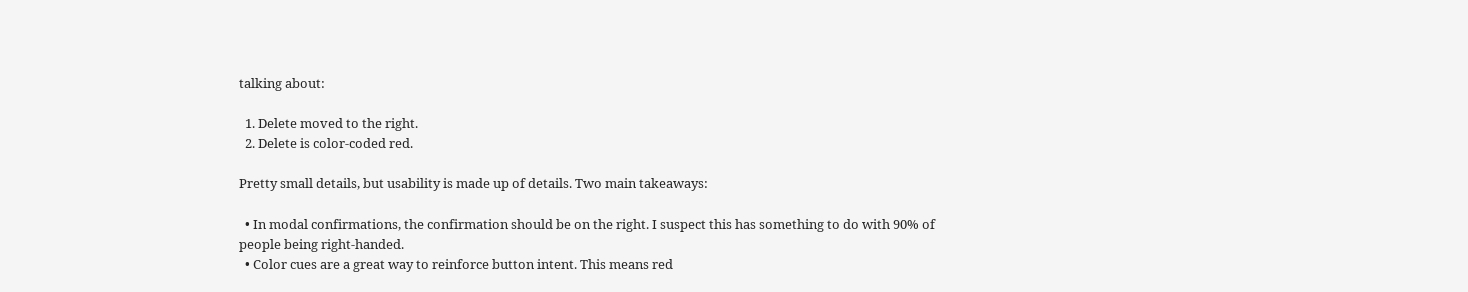talking about:

  1. Delete moved to the right.
  2. Delete is color-coded red.

Pretty small details, but usability is made up of details. Two main takeaways:

  • In modal confirmations, the confirmation should be on the right. I suspect this has something to do with 90% of people being right-handed.
  • Color cues are a great way to reinforce button intent. This means red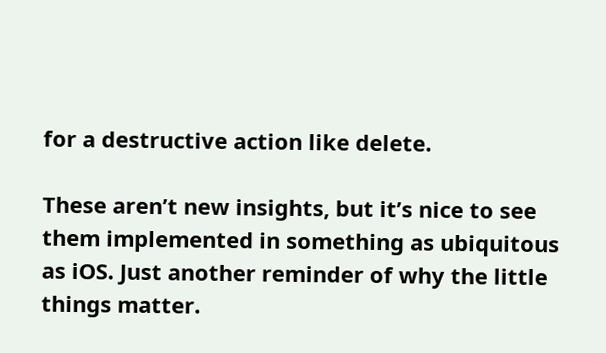for a destructive action like delete.

These aren’t new insights, but it’s nice to see them implemented in something as ubiquitous as iOS. Just another reminder of why the little things matter.